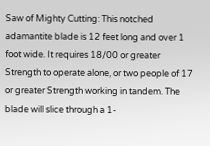Saw of Mighty Cutting: This notched adamantite blade is 12 feet long and over 1 foot wide. It requires 18/00 or greater Strength to operate alone, or two people of 17 or greater Strength working in tandem. The blade will slice through a 1-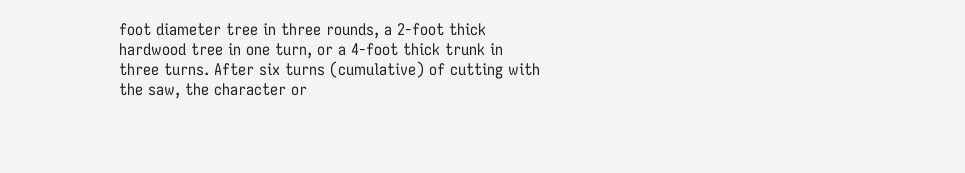foot diameter tree in three rounds, a 2-foot thick hardwood tree in one turn, or a 4-foot thick trunk in three turns. After six turns (cumulative) of cutting with the saw, the character or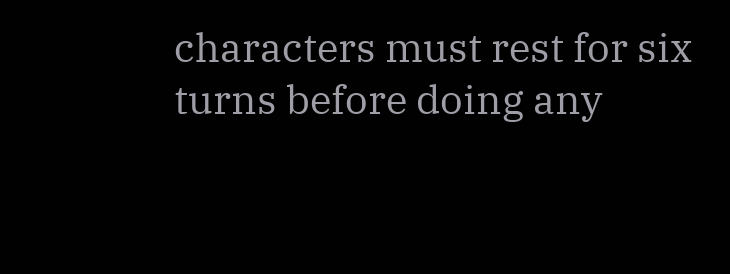characters must rest for six turns before doing any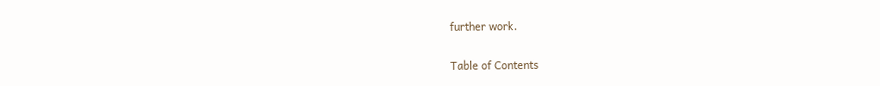further work.

Table of Contents